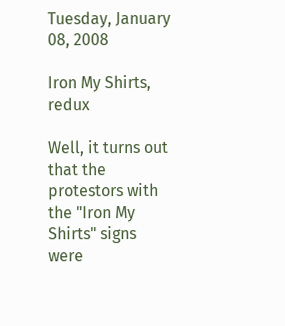Tuesday, January 08, 2008

Iron My Shirts, redux

Well, it turns out that the protestors with the "Iron My Shirts" signs were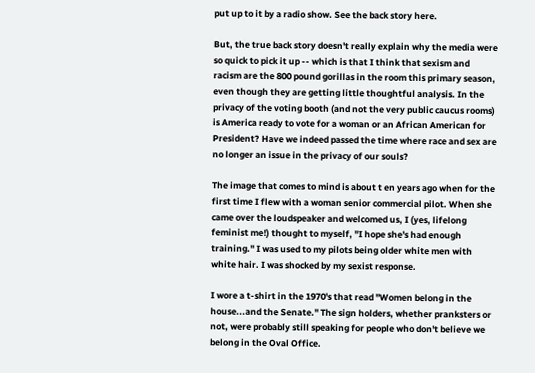put up to it by a radio show. See the back story here.

But, the true back story doesn't really explain why the media were so quick to pick it up -- which is that I think that sexism and racism are the 800 pound gorillas in the room this primary season, even though they are getting little thoughtful analysis. In the privacy of the voting booth (and not the very public caucus rooms) is America ready to vote for a woman or an African American for President? Have we indeed passed the time where race and sex are no longer an issue in the privacy of our souls?

The image that comes to mind is about t en years ago when for the first time I flew with a woman senior commercial pilot. When she came over the loudspeaker and welcomed us, I (yes, lifelong feminist me!) thought to myself, "I hope she's had enough training." I was used to my pilots being older white men with white hair. I was shocked by my sexist response.

I wore a t-shirt in the 1970's that read "Women belong in the house...and the Senate." The sign holders, whether pranksters or not, were probably still speaking for people who don't believe we belong in the Oval Office.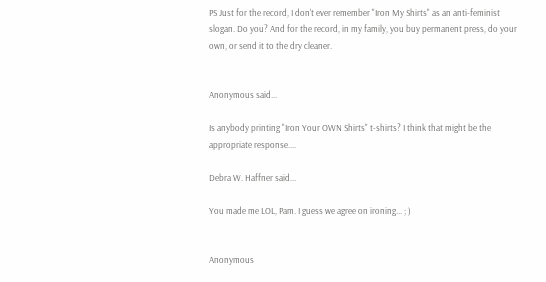PS Just for the record, I don't ever remember "Iron My Shirts" as an anti-feminist slogan. Do you? And for the record, in my family, you buy permanent press, do your own, or send it to the dry cleaner.


Anonymous said...

Is anybody printing "Iron Your OWN Shirts" t-shirts? I think that might be the appropriate response....

Debra W. Haffner said...

You made me LOL, Pam. I guess we agree on ironing... ; )


Anonymous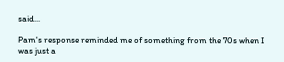said...

Pam's response reminded me of something from the 70s when I was just a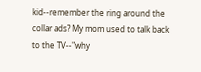kid--remember the ring around the collar ads? My mom used to talk back to the TV--"why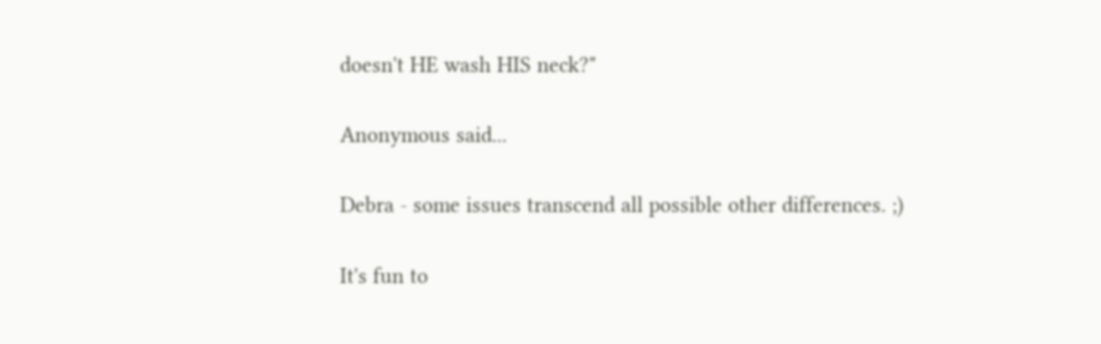doesn't HE wash HIS neck?"

Anonymous said...

Debra - some issues transcend all possible other differences. ;)

It's fun to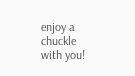enjoy a chuckle with you!